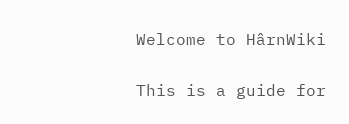Welcome to HârnWiki

This is a guide for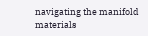navigating the manifold materials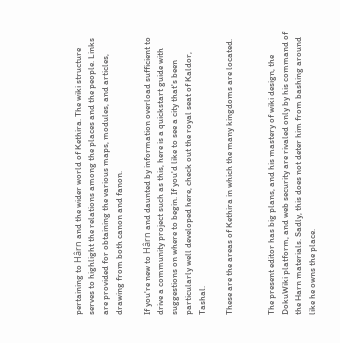pertaining to Hârn and the wider world of Kethira. The wiki structure serves to highlight the relations among the places and the people. Links are provided for obtaining the various maps, modules, and articles, drawing from both canon and fanon.

If you're new to Hârn and daunted by information overload sufficient to drive a community project such as this, here is a quickstart guide with suggestions on where to begin. If you'd like to see a city that's been particularly well developed here, check out the royal seat of Kaldor, Tashal.

These are the areas of Kethira in which the many kingdoms are located.


The present editor has big plans, and his mastery of wiki design, the DokuWiki platform, and web security are rivaled only by his command of the Harn materials. Sadly, this does not deter him from bashing around like he owns the place.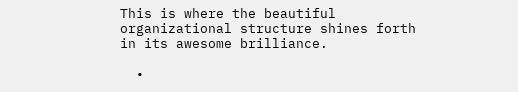This is where the beautiful organizational structure shines forth in its awesome brilliance.

  •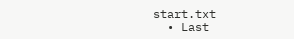start.txt
  • Last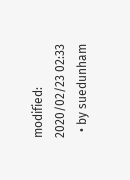modified: 2020/02/23 02:33
  • by suedunham